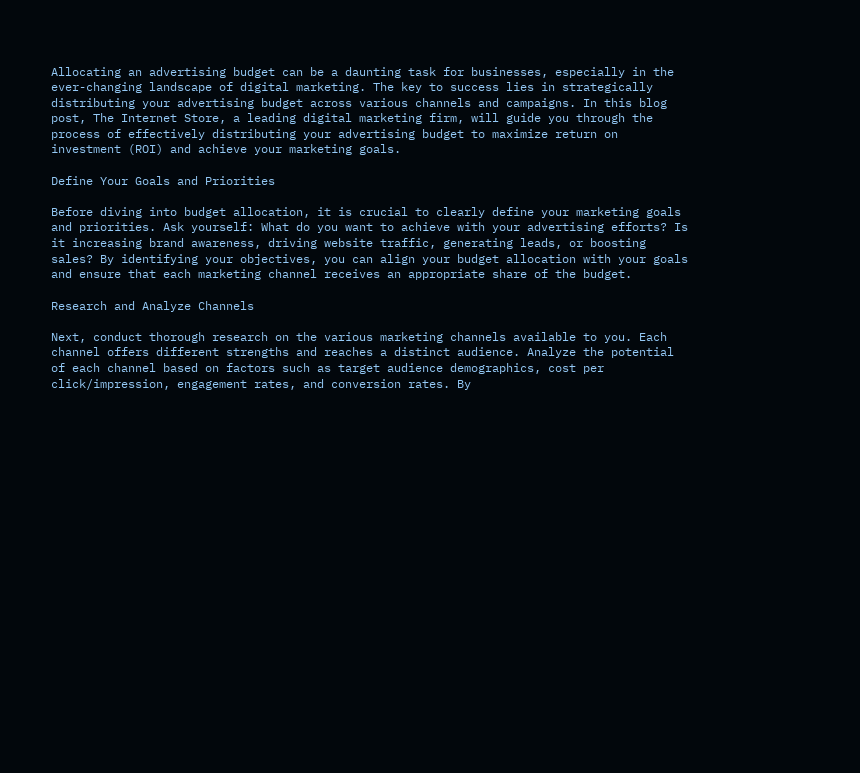Allocating an advertising budget can be a daunting task for businesses, especially in the ever-changing landscape of digital marketing. The key to success lies in strategically distributing your advertising budget across various channels and campaigns. In this blog post, The Internet Store, a leading digital marketing firm, will guide you through the process of effectively distributing your advertising budget to maximize return on investment (ROI) and achieve your marketing goals.

Define Your Goals and Priorities

Before diving into budget allocation, it is crucial to clearly define your marketing goals and priorities. Ask yourself: What do you want to achieve with your advertising efforts? Is it increasing brand awareness, driving website traffic, generating leads, or boosting sales? By identifying your objectives, you can align your budget allocation with your goals and ensure that each marketing channel receives an appropriate share of the budget.

Research and Analyze Channels

Next, conduct thorough research on the various marketing channels available to you. Each channel offers different strengths and reaches a distinct audience. Analyze the potential of each channel based on factors such as target audience demographics, cost per click/impression, engagement rates, and conversion rates. By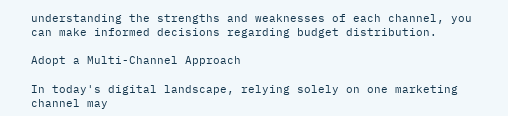understanding the strengths and weaknesses of each channel, you can make informed decisions regarding budget distribution.

Adopt a Multi-Channel Approach

In today's digital landscape, relying solely on one marketing channel may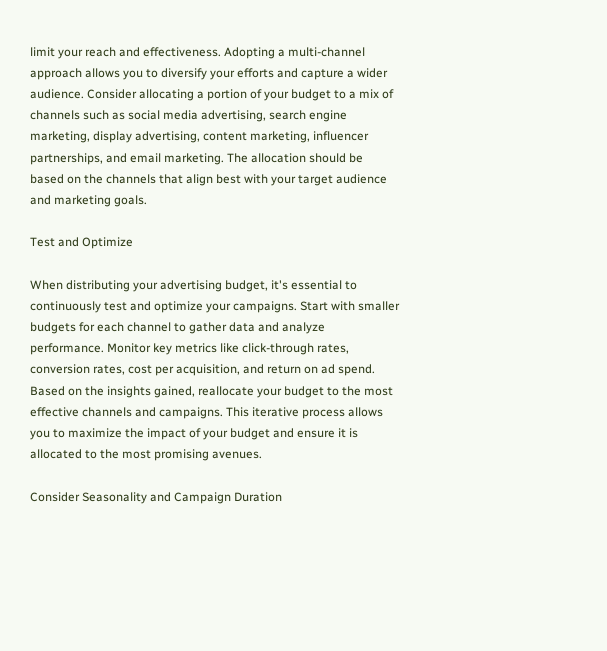limit your reach and effectiveness. Adopting a multi-channel approach allows you to diversify your efforts and capture a wider audience. Consider allocating a portion of your budget to a mix of channels such as social media advertising, search engine marketing, display advertising, content marketing, influencer partnerships, and email marketing. The allocation should be based on the channels that align best with your target audience and marketing goals.

Test and Optimize

When distributing your advertising budget, it's essential to continuously test and optimize your campaigns. Start with smaller budgets for each channel to gather data and analyze performance. Monitor key metrics like click-through rates, conversion rates, cost per acquisition, and return on ad spend. Based on the insights gained, reallocate your budget to the most effective channels and campaigns. This iterative process allows you to maximize the impact of your budget and ensure it is allocated to the most promising avenues.

Consider Seasonality and Campaign Duration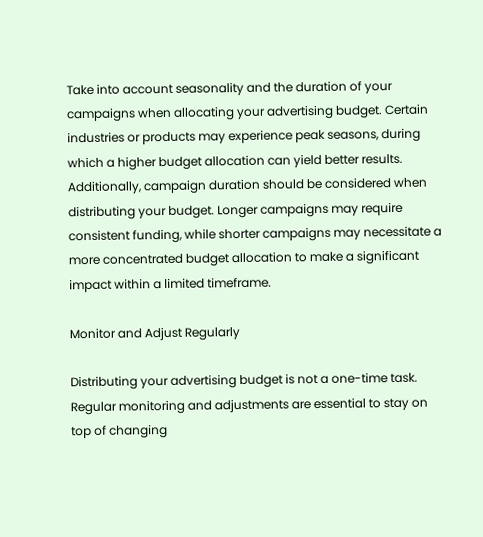Take into account seasonality and the duration of your campaigns when allocating your advertising budget. Certain industries or products may experience peak seasons, during which a higher budget allocation can yield better results. Additionally, campaign duration should be considered when distributing your budget. Longer campaigns may require consistent funding, while shorter campaigns may necessitate a more concentrated budget allocation to make a significant impact within a limited timeframe.

Monitor and Adjust Regularly

Distributing your advertising budget is not a one-time task. Regular monitoring and adjustments are essential to stay on top of changing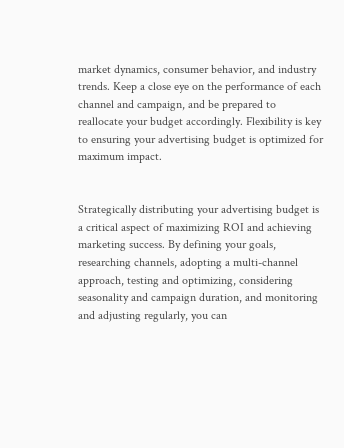market dynamics, consumer behavior, and industry trends. Keep a close eye on the performance of each channel and campaign, and be prepared to reallocate your budget accordingly. Flexibility is key to ensuring your advertising budget is optimized for maximum impact.


Strategically distributing your advertising budget is a critical aspect of maximizing ROI and achieving marketing success. By defining your goals, researching channels, adopting a multi-channel approach, testing and optimizing, considering seasonality and campaign duration, and monitoring and adjusting regularly, you can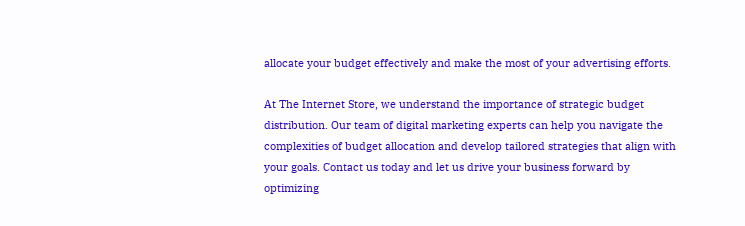allocate your budget effectively and make the most of your advertising efforts.

At The Internet Store, we understand the importance of strategic budget distribution. Our team of digital marketing experts can help you navigate the complexities of budget allocation and develop tailored strategies that align with your goals. Contact us today and let us drive your business forward by optimizing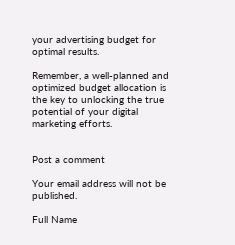your advertising budget for optimal results.

Remember, a well-planned and optimized budget allocation is the key to unlocking the true potential of your digital marketing efforts.


Post a comment

Your email address will not be published.

Full Name